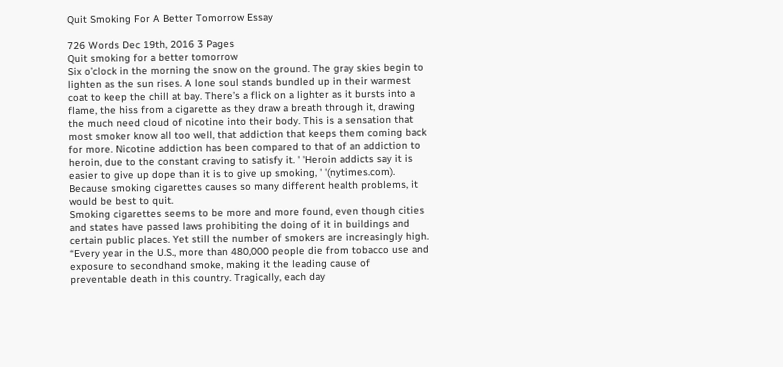Quit Smoking For A Better Tomorrow Essay

726 Words Dec 19th, 2016 3 Pages
Quit smoking for a better tomorrow
Six o’clock in the morning the snow on the ground. The gray skies begin to lighten as the sun rises. A lone soul stands bundled up in their warmest coat to keep the chill at bay. There’s a flick on a lighter as it bursts into a flame, the hiss from a cigarette as they draw a breath through it, drawing the much need cloud of nicotine into their body. This is a sensation that most smoker know all too well, that addiction that keeps them coming back for more. Nicotine addiction has been compared to that of an addiction to heroin, due to the constant craving to satisfy it. ' 'Heroin addicts say it is easier to give up dope than it is to give up smoking, ' '(nytimes.com). Because smoking cigarettes causes so many different health problems, it would be best to quit.
Smoking cigarettes seems to be more and more found, even though cities and states have passed laws prohibiting the doing of it in buildings and certain public places. Yet still the number of smokers are increasingly high. “Every year in the U.S., more than 480,000 people die from tobacco use and exposure to secondhand smoke, making it the leading cause of preventable death in this country. Tragically, each day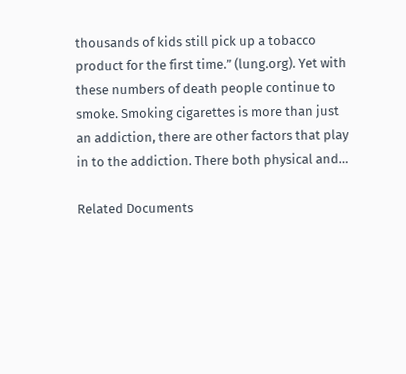thousands of kids still pick up a tobacco product for the first time.” (lung.org). Yet with these numbers of death people continue to smoke. Smoking cigarettes is more than just an addiction, there are other factors that play in to the addiction. There both physical and…

Related Documents